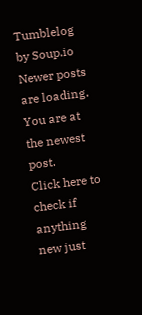Tumblelog by Soup.io
Newer posts are loading.
You are at the newest post.
Click here to check if anything new just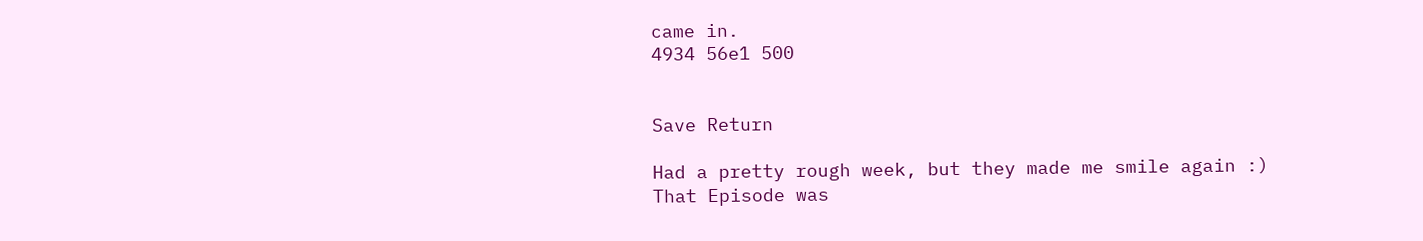came in.
4934 56e1 500


Save Return

Had a pretty rough week, but they made me smile again :)
That Episode was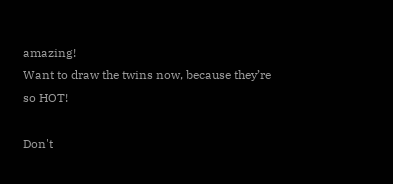amazing!
Want to draw the twins now, because they’re so HOT!

Don't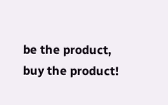be the product, buy the product!